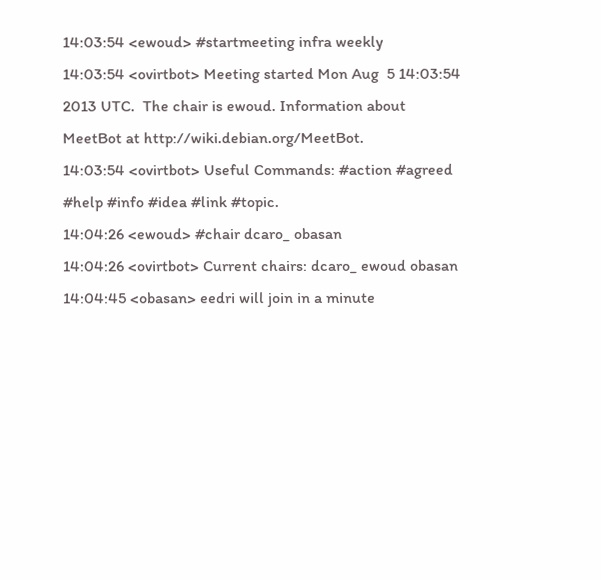14:03:54 <ewoud> #startmeeting infra weekly
14:03:54 <ovirtbot> Meeting started Mon Aug  5 14:03:54 2013 UTC.  The chair is ewoud. Information about MeetBot at http://wiki.debian.org/MeetBot.
14:03:54 <ovirtbot> Useful Commands: #action #agreed #help #info #idea #link #topic.
14:04:26 <ewoud> #chair dcaro_ obasan
14:04:26 <ovirtbot> Current chairs: dcaro_ ewoud obasan
14:04:45 <obasan> eedri will join in a minute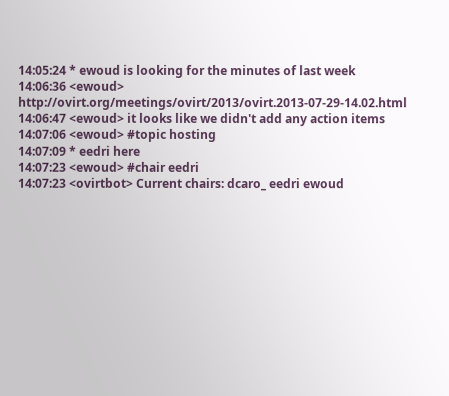14:05:24 * ewoud is looking for the minutes of last week
14:06:36 <ewoud> http://ovirt.org/meetings/ovirt/2013/ovirt.2013-07-29-14.02.html
14:06:47 <ewoud> it looks like we didn't add any action items
14:07:06 <ewoud> #topic hosting
14:07:09 * eedri here
14:07:23 <ewoud> #chair eedri
14:07:23 <ovirtbot> Current chairs: dcaro_ eedri ewoud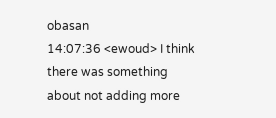obasan
14:07:36 <ewoud> I think there was something about not adding more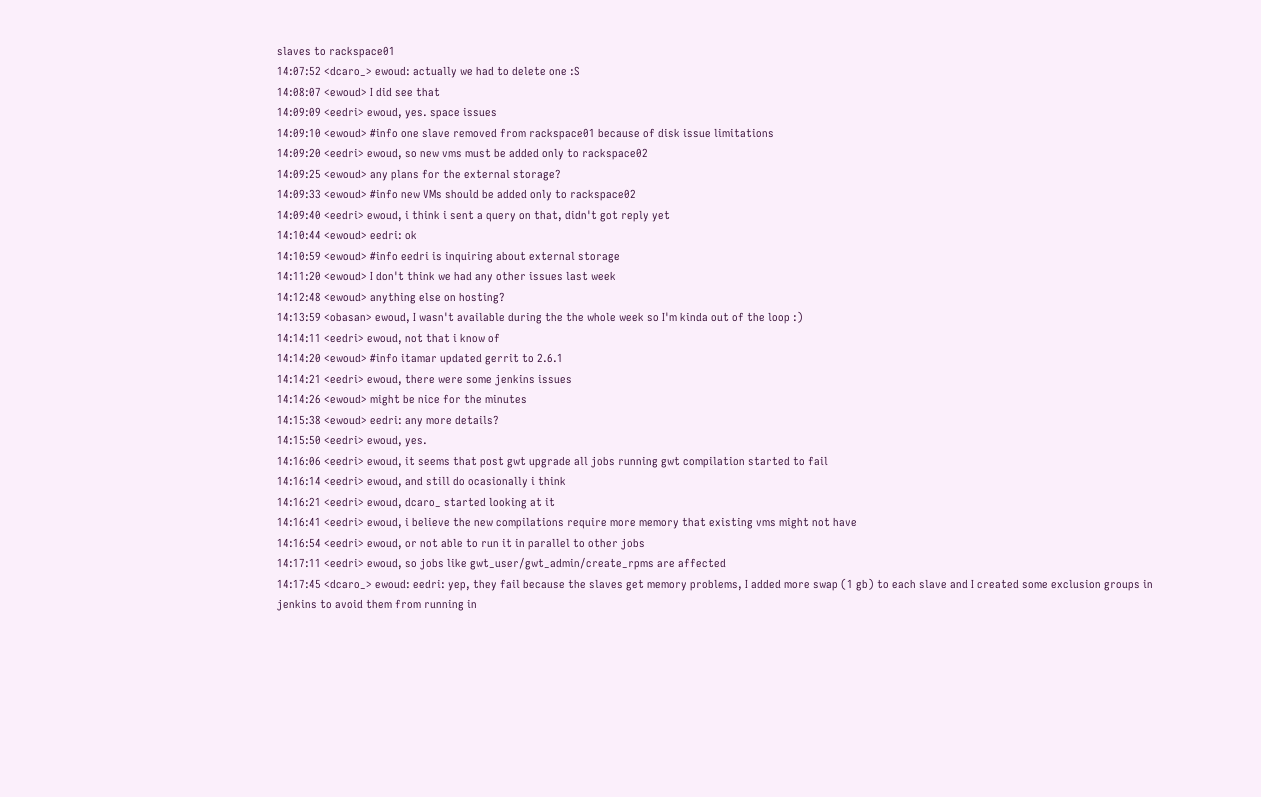slaves to rackspace01
14:07:52 <dcaro_> ewoud: actually we had to delete one :S
14:08:07 <ewoud> I did see that
14:09:09 <eedri> ewoud, yes. space issues
14:09:10 <ewoud> #info one slave removed from rackspace01 because of disk issue limitations
14:09:20 <eedri> ewoud, so new vms must be added only to rackspace02
14:09:25 <ewoud> any plans for the external storage?
14:09:33 <ewoud> #info new VMs should be added only to rackspace02
14:09:40 <eedri> ewoud, i think i sent a query on that, didn't got reply yet
14:10:44 <ewoud> eedri: ok
14:10:59 <ewoud> #info eedri is inquiring about external storage
14:11:20 <ewoud> I don't think we had any other issues last week
14:12:48 <ewoud> anything else on hosting?
14:13:59 <obasan> ewoud, I wasn't available during the the whole week so I'm kinda out of the loop :)
14:14:11 <eedri> ewoud, not that i know of
14:14:20 <ewoud> #info itamar updated gerrit to 2.6.1
14:14:21 <eedri> ewoud, there were some jenkins issues
14:14:26 <ewoud> might be nice for the minutes
14:15:38 <ewoud> eedri: any more details?
14:15:50 <eedri> ewoud, yes.
14:16:06 <eedri> ewoud, it seems that post gwt upgrade all jobs running gwt compilation started to fail
14:16:14 <eedri> ewoud, and still do ocasionally i think
14:16:21 <eedri> ewoud, dcaro_ started looking at it
14:16:41 <eedri> ewoud, i believe the new compilations require more memory that existing vms might not have
14:16:54 <eedri> ewoud, or not able to run it in parallel to other jobs
14:17:11 <eedri> ewoud, so jobs like gwt_user/gwt_admin/create_rpms are affected
14:17:45 <dcaro_> ewoud: eedri: yep, they fail because the slaves get memory problems, I added more swap (1 gb) to each slave and I created some exclusion groups in jenkins to avoid them from running in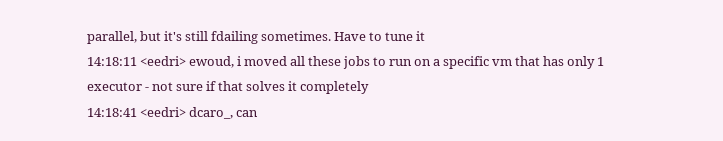parallel, but it's still fdailing sometimes. Have to tune it
14:18:11 <eedri> ewoud, i moved all these jobs to run on a specific vm that has only 1 executor - not sure if that solves it completely
14:18:41 <eedri> dcaro_, can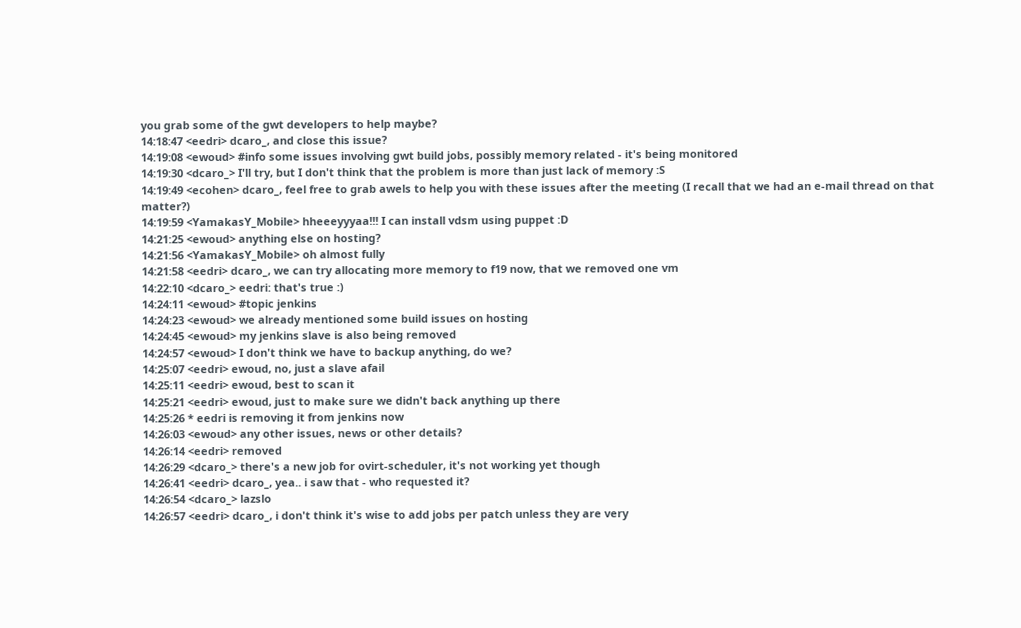you grab some of the gwt developers to help maybe?
14:18:47 <eedri> dcaro_, and close this issue?
14:19:08 <ewoud> #info some issues involving gwt build jobs, possibly memory related - it's being monitored
14:19:30 <dcaro_> I'll try, but I don't think that the problem is more than just lack of memory :S
14:19:49 <ecohen> dcaro_, feel free to grab awels to help you with these issues after the meeting (I recall that we had an e-mail thread on that matter?)
14:19:59 <YamakasY_Mobile> hheeeyyyaa!!! I can install vdsm using puppet :D
14:21:25 <ewoud> anything else on hosting?
14:21:56 <YamakasY_Mobile> oh almost fully
14:21:58 <eedri> dcaro_, we can try allocating more memory to f19 now, that we removed one vm
14:22:10 <dcaro_> eedri: that's true :)
14:24:11 <ewoud> #topic jenkins
14:24:23 <ewoud> we already mentioned some build issues on hosting
14:24:45 <ewoud> my jenkins slave is also being removed
14:24:57 <ewoud> I don't think we have to backup anything, do we?
14:25:07 <eedri> ewoud, no, just a slave afail
14:25:11 <eedri> ewoud, best to scan it
14:25:21 <eedri> ewoud, just to make sure we didn't back anything up there
14:25:26 * eedri is removing it from jenkins now
14:26:03 <ewoud> any other issues, news or other details?
14:26:14 <eedri> removed
14:26:29 <dcaro_> there's a new job for ovirt-scheduler, it's not working yet though
14:26:41 <eedri> dcaro_, yea.. i saw that - who requested it?
14:26:54 <dcaro_> lazslo
14:26:57 <eedri> dcaro_, i don't think it's wise to add jobs per patch unless they are very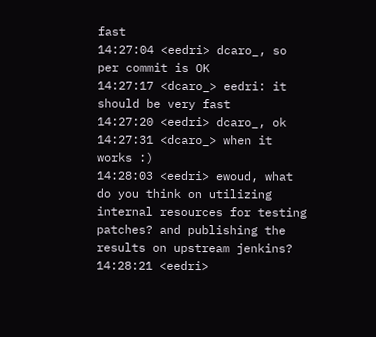fast
14:27:04 <eedri> dcaro_, so per commit is OK
14:27:17 <dcaro_> eedri: it should be very fast
14:27:20 <eedri> dcaro_, ok
14:27:31 <dcaro_> when it works :)
14:28:03 <eedri> ewoud, what do you think on utilizing internal resources for testing patches? and publishing the results on upstream jenkins?
14:28:21 <eedri>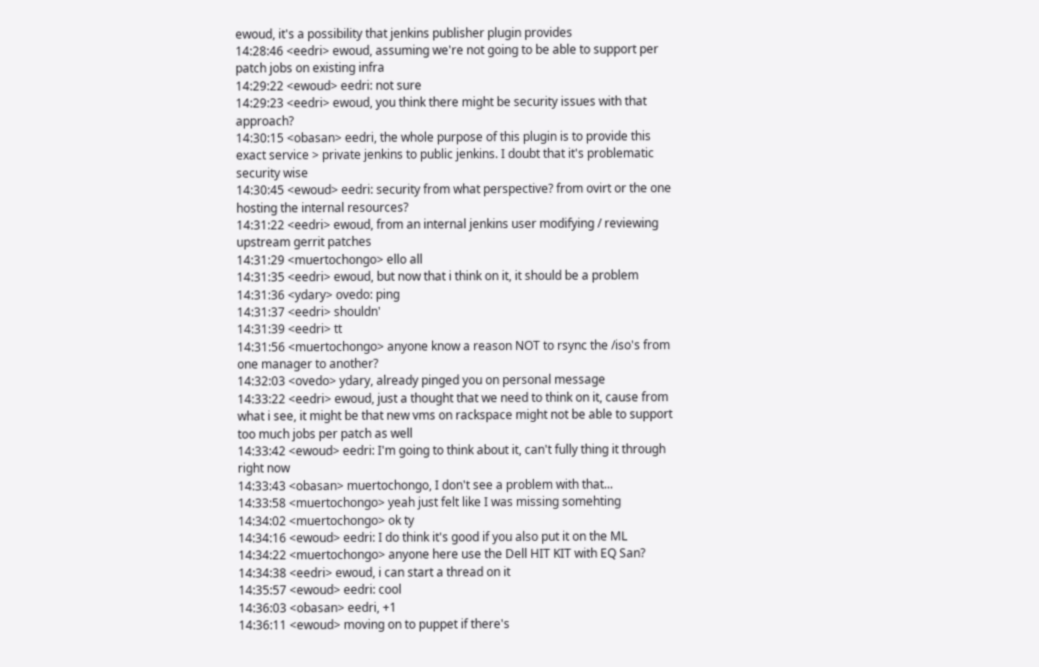ewoud, it's a possibility that jenkins publisher plugin provides
14:28:46 <eedri> ewoud, assuming we're not going to be able to support per patch jobs on existing infra
14:29:22 <ewoud> eedri: not sure
14:29:23 <eedri> ewoud, you think there might be security issues with that approach?
14:30:15 <obasan> eedri, the whole purpose of this plugin is to provide this exact service > private jenkins to public jenkins. I doubt that it's problematic security wise
14:30:45 <ewoud> eedri: security from what perspective? from ovirt or the one hosting the internal resources?
14:31:22 <eedri> ewoud, from an internal jenkins user modifying / reviewing upstream gerrit patches
14:31:29 <muertochongo> ello all
14:31:35 <eedri> ewoud, but now that i think on it, it should be a problem
14:31:36 <ydary> ovedo: ping
14:31:37 <eedri> shouldn'
14:31:39 <eedri> tt
14:31:56 <muertochongo> anyone know a reason NOT to rsync the /iso's from one manager to another?
14:32:03 <ovedo> ydary, already pinged you on personal message
14:33:22 <eedri> ewoud, just a thought that we need to think on it, cause from what i see, it might be that new vms on rackspace might not be able to support too much jobs per patch as well
14:33:42 <ewoud> eedri: I'm going to think about it, can't fully thing it through right now
14:33:43 <obasan> muertochongo, I don't see a problem with that...
14:33:58 <muertochongo> yeah just felt like I was missing somehting
14:34:02 <muertochongo> ok ty
14:34:16 <ewoud> eedri: I do think it's good if you also put it on the ML
14:34:22 <muertochongo> anyone here use the Dell HIT KIT with EQ San?
14:34:38 <eedri> ewoud, i can start a thread on it
14:35:57 <ewoud> eedri: cool
14:36:03 <obasan> eedri, +1
14:36:11 <ewoud> moving on to puppet if there's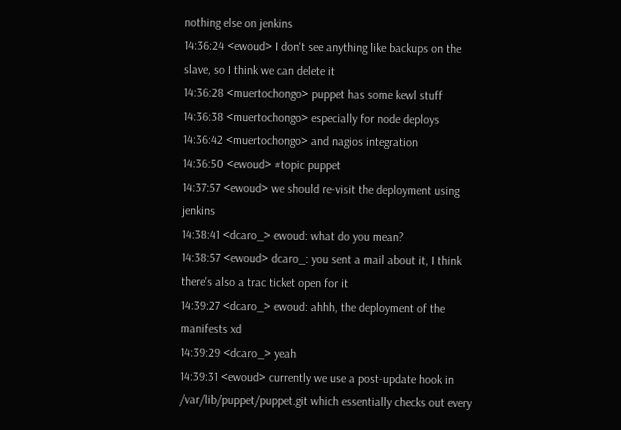nothing else on jenkins
14:36:24 <ewoud> I don't see anything like backups on the slave, so I think we can delete it
14:36:28 <muertochongo> puppet has some kewl stuff
14:36:38 <muertochongo> especially for node deploys
14:36:42 <muertochongo> and nagios integration
14:36:50 <ewoud> #topic puppet
14:37:57 <ewoud> we should re-visit the deployment using jenkins
14:38:41 <dcaro_> ewoud: what do you mean?
14:38:57 <ewoud> dcaro_: you sent a mail about it, I think there's also a trac ticket open for it
14:39:27 <dcaro_> ewoud: ahhh, the deployment of the manifests xd
14:39:29 <dcaro_> yeah
14:39:31 <ewoud> currently we use a post-update hook in /var/lib/puppet/puppet.git which essentially checks out every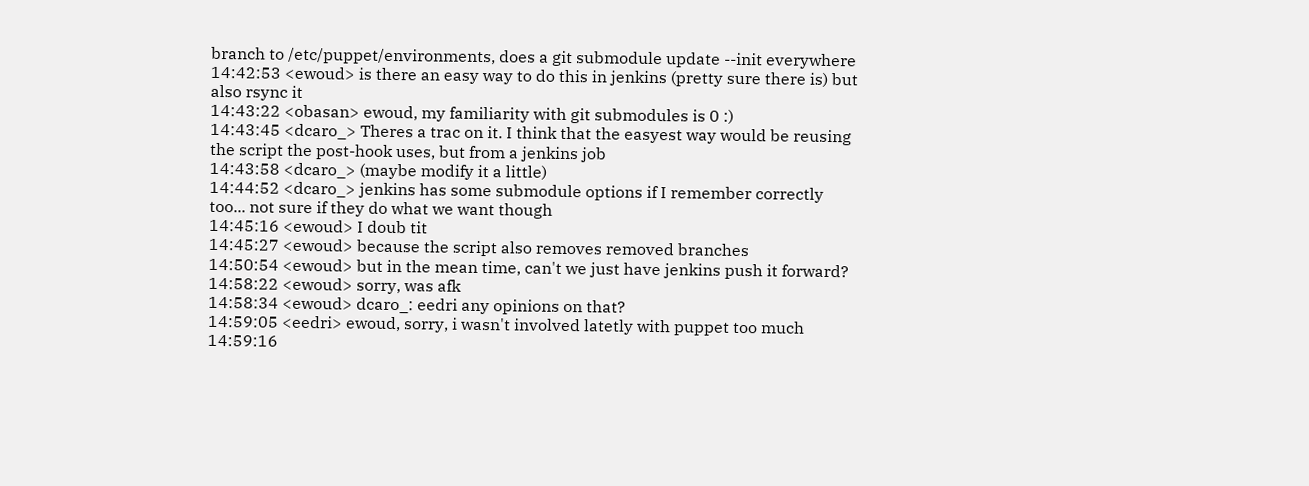branch to /etc/puppet/environments, does a git submodule update --init everywhere
14:42:53 <ewoud> is there an easy way to do this in jenkins (pretty sure there is) but also rsync it
14:43:22 <obasan> ewoud, my familiarity with git submodules is 0 :)
14:43:45 <dcaro_> Theres a trac on it. I think that the easyest way would be reusing the script the post-hook uses, but from a jenkins job
14:43:58 <dcaro_> (maybe modify it a little)
14:44:52 <dcaro_> jenkins has some submodule options if I remember correctly too... not sure if they do what we want though
14:45:16 <ewoud> I doub tit
14:45:27 <ewoud> because the script also removes removed branches
14:50:54 <ewoud> but in the mean time, can't we just have jenkins push it forward?
14:58:22 <ewoud> sorry, was afk
14:58:34 <ewoud> dcaro_: eedri any opinions on that?
14:59:05 <eedri> ewoud, sorry, i wasn't involved latetly with puppet too much
14:59:16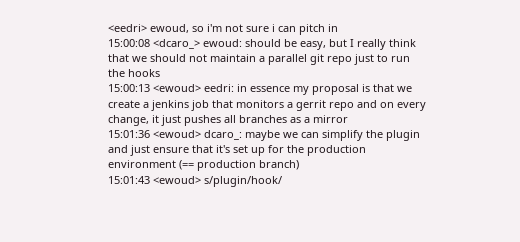<eedri> ewoud, so i'm not sure i can pitch in
15:00:08 <dcaro_> ewoud: should be easy, but I really think that we should not maintain a parallel git repo just to run the hooks
15:00:13 <ewoud> eedri: in essence my proposal is that we create a jenkins job that monitors a gerrit repo and on every change, it just pushes all branches as a mirror
15:01:36 <ewoud> dcaro_: maybe we can simplify the plugin and just ensure that it's set up for the production environment (== production branch)
15:01:43 <ewoud> s/plugin/hook/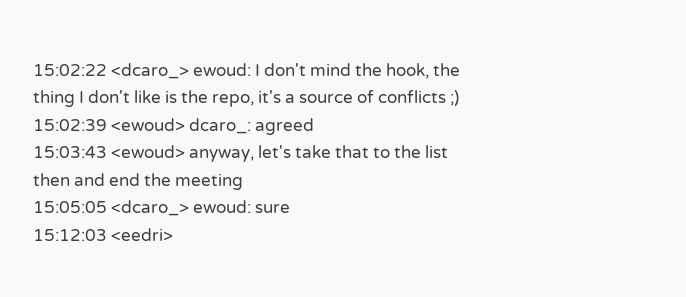15:02:22 <dcaro_> ewoud: I don't mind the hook, the thing I don't like is the repo, it's a source of conflicts ;)
15:02:39 <ewoud> dcaro_: agreed
15:03:43 <ewoud> anyway, let's take that to the list then and end the meeting
15:05:05 <dcaro_> ewoud: sure
15:12:03 <eedri>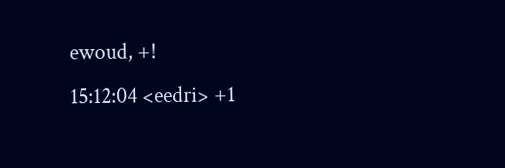ewoud, +!
15:12:04 <eedri> +1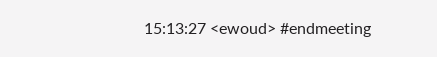15:13:27 <ewoud> #endmeeting